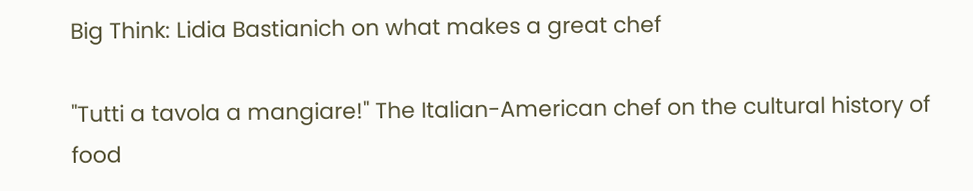Big Think: Lidia Bastianich on what makes a great chef

"Tutti a tavola a mangiare!" The Italian-American chef on the cultural history of food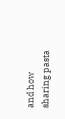and how sharing pasta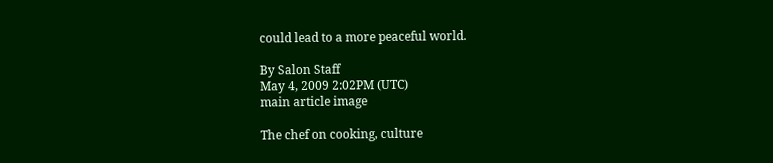could lead to a more peaceful world.

By Salon Staff
May 4, 2009 2:02PM (UTC)
main article image

The chef on cooking, culture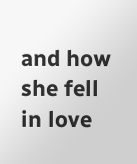and how she fell in love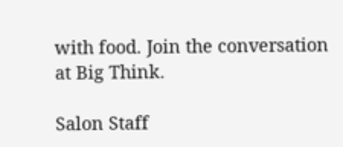with food. Join the conversation at Big Think.

Salon Staff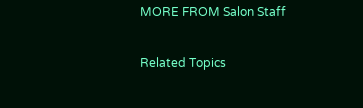MORE FROM Salon Staff

Related Topics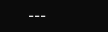---